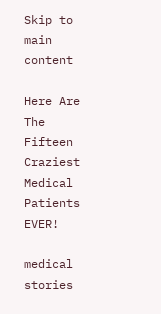Skip to main content

Here Are The Fifteen Craziest Medical Patients EVER!

medical stories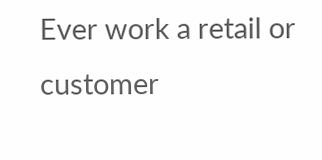Ever work a retail or customer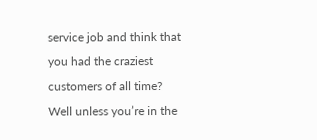service job and think that you had the craziest customers of all time? Well unless you’re in the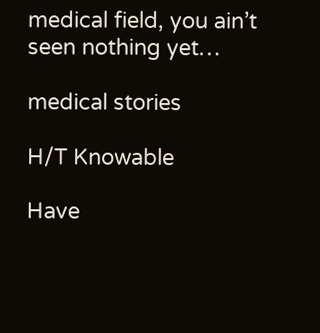medical field, you ain’t seen nothing yet…

medical stories

H/T Knowable

Have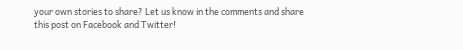your own stories to share? Let us know in the comments and share this post on Facebook and Twitter!